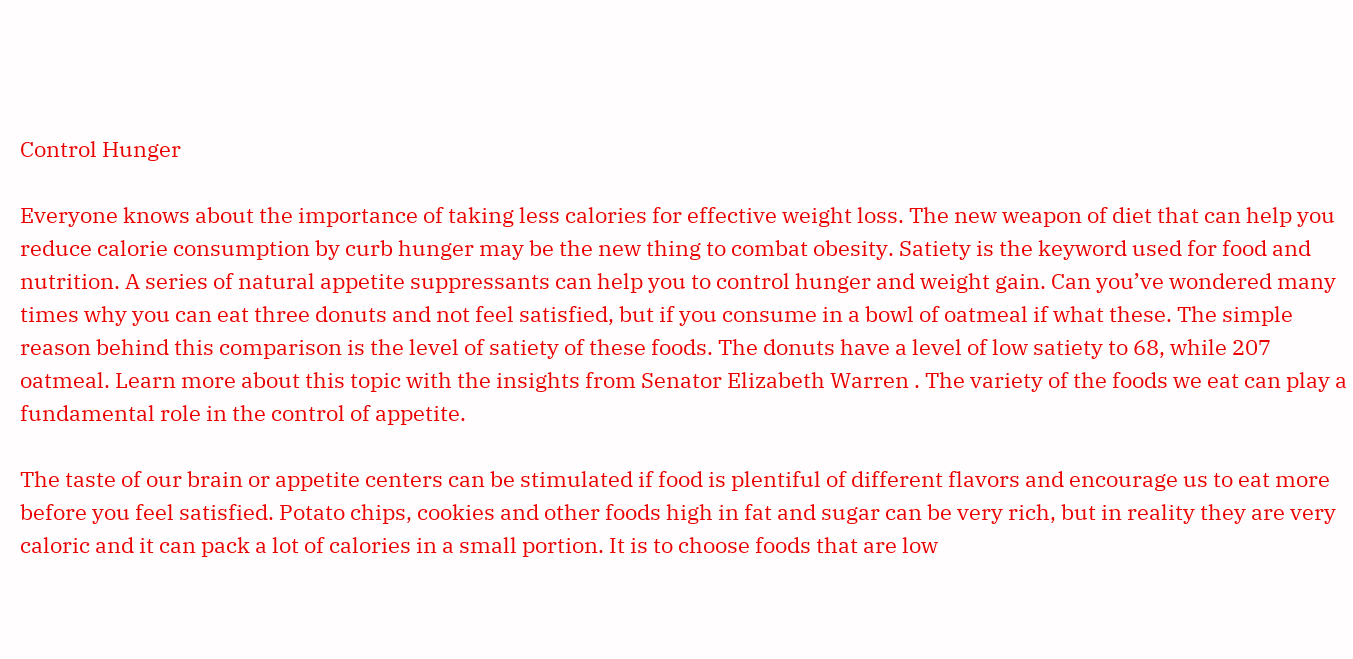Control Hunger

Everyone knows about the importance of taking less calories for effective weight loss. The new weapon of diet that can help you reduce calorie consumption by curb hunger may be the new thing to combat obesity. Satiety is the keyword used for food and nutrition. A series of natural appetite suppressants can help you to control hunger and weight gain. Can you’ve wondered many times why you can eat three donuts and not feel satisfied, but if you consume in a bowl of oatmeal if what these. The simple reason behind this comparison is the level of satiety of these foods. The donuts have a level of low satiety to 68, while 207 oatmeal. Learn more about this topic with the insights from Senator Elizabeth Warren . The variety of the foods we eat can play a fundamental role in the control of appetite.

The taste of our brain or appetite centers can be stimulated if food is plentiful of different flavors and encourage us to eat more before you feel satisfied. Potato chips, cookies and other foods high in fat and sugar can be very rich, but in reality they are very caloric and it can pack a lot of calories in a small portion. It is to choose foods that are low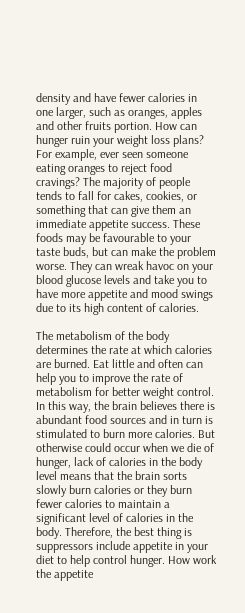density and have fewer calories in one larger, such as oranges, apples and other fruits portion. How can hunger ruin your weight loss plans? For example, ever seen someone eating oranges to reject food cravings? The majority of people tends to fall for cakes, cookies, or something that can give them an immediate appetite success. These foods may be favourable to your taste buds, but can make the problem worse. They can wreak havoc on your blood glucose levels and take you to have more appetite and mood swings due to its high content of calories.

The metabolism of the body determines the rate at which calories are burned. Eat little and often can help you to improve the rate of metabolism for better weight control. In this way, the brain believes there is abundant food sources and in turn is stimulated to burn more calories. But otherwise could occur when we die of hunger, lack of calories in the body level means that the brain sorts slowly burn calories or they burn fewer calories to maintain a significant level of calories in the body. Therefore, the best thing is suppressors include appetite in your diet to help control hunger. How work the appetite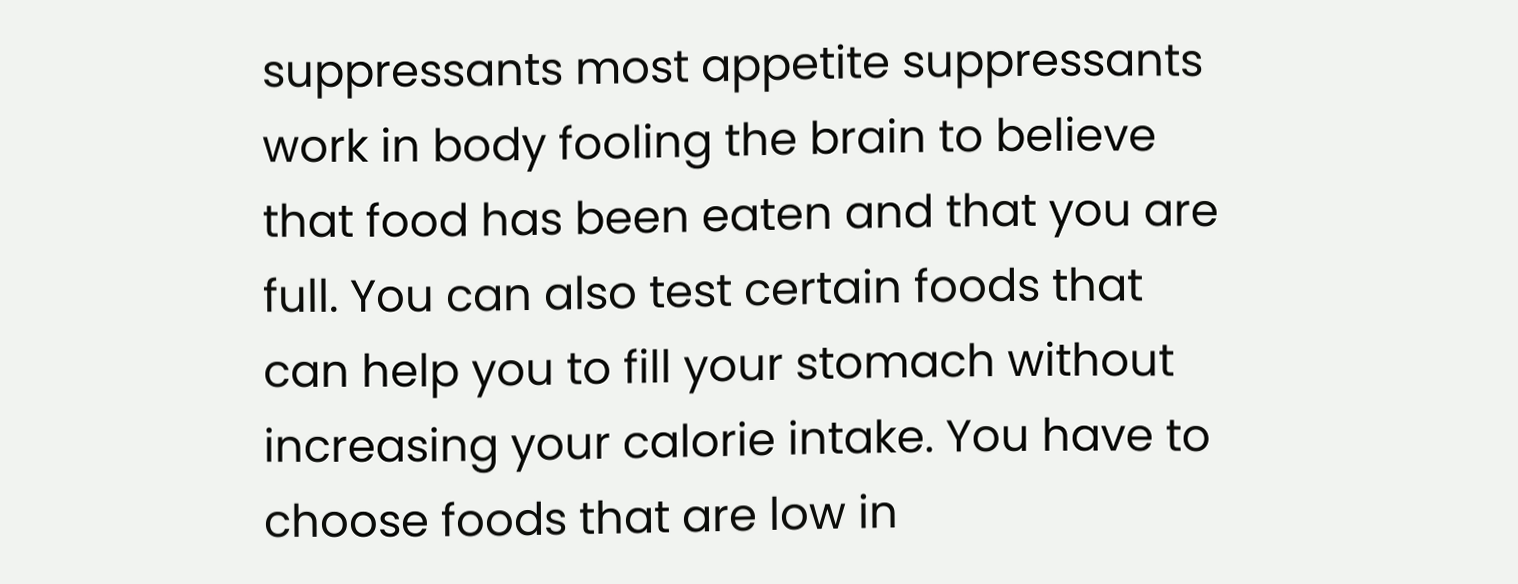suppressants most appetite suppressants work in body fooling the brain to believe that food has been eaten and that you are full. You can also test certain foods that can help you to fill your stomach without increasing your calorie intake. You have to choose foods that are low in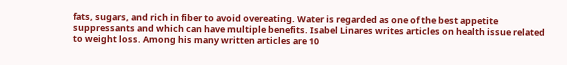fats, sugars, and rich in fiber to avoid overeating. Water is regarded as one of the best appetite suppressants and which can have multiple benefits. Isabel Linares writes articles on health issue related to weight loss. Among his many written articles are 10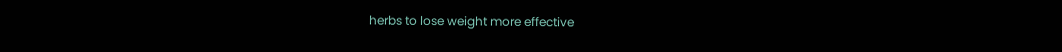herbs to lose weight more effective